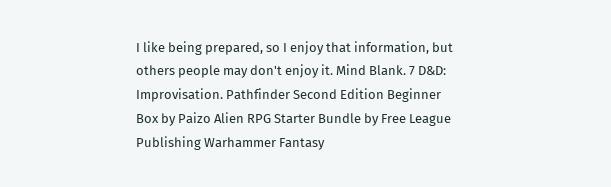I like being prepared, so I enjoy that information, but others people may don't enjoy it. Mind Blank. 7 D&D: Improvisation. Pathfinder Second Edition Beginner Box by Paizo Alien RPG Starter Bundle by Free League Publishing Warhammer Fantasy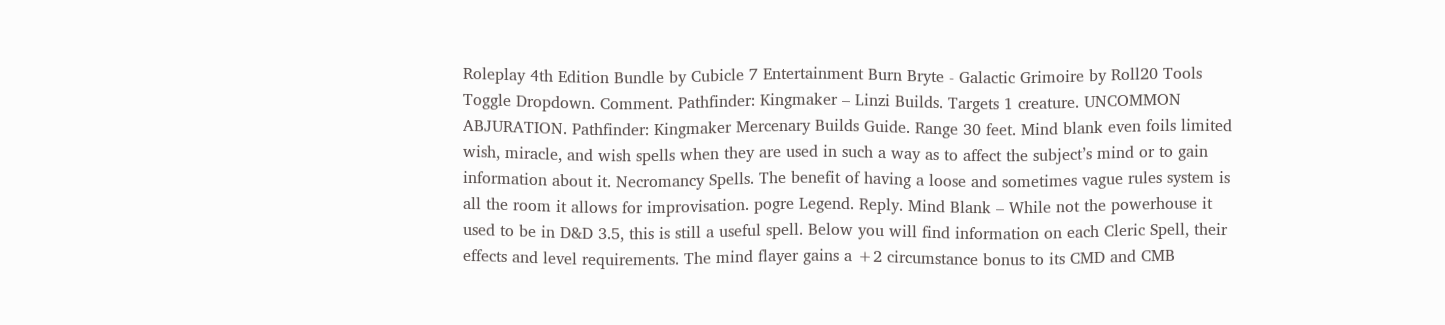Roleplay 4th Edition Bundle by Cubicle 7 Entertainment Burn Bryte - Galactic Grimoire by Roll20 Tools Toggle Dropdown. Comment. Pathfinder: Kingmaker – Linzi Builds. Targets 1 creature. UNCOMMON ABJURATION. Pathfinder: Kingmaker Mercenary Builds Guide. Range 30 feet. Mind blank even foils limited wish, miracle, and wish spells when they are used in such a way as to affect the subject’s mind or to gain information about it. Necromancy Spells. The benefit of having a loose and sometimes vague rules system is all the room it allows for improvisation. pogre Legend. Reply. Mind Blank – While not the powerhouse it used to be in D&D 3.5, this is still a useful spell. Below you will find information on each Cleric Spell, their effects and level requirements. The mind flayer gains a +2 circumstance bonus to its CMD and CMB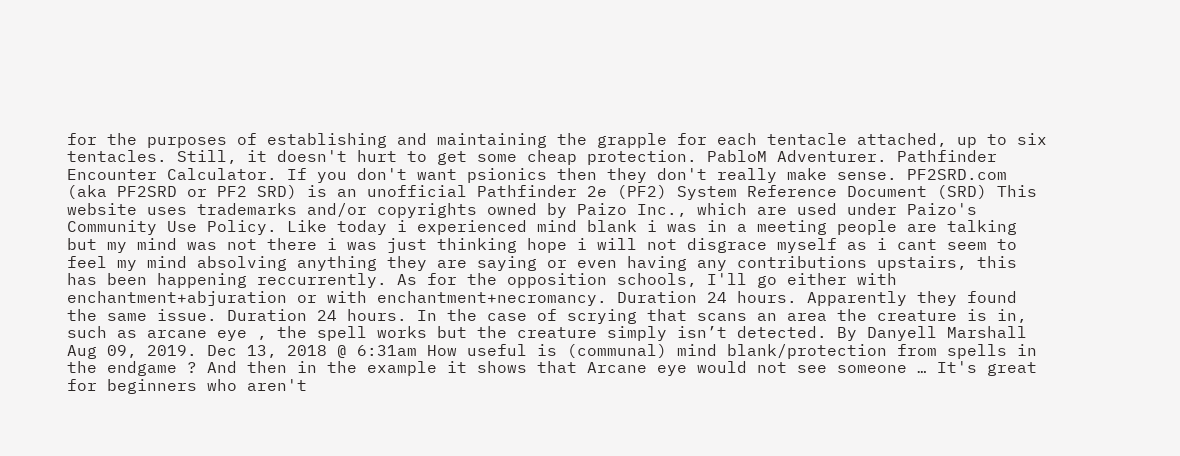for the purposes of establishing and maintaining the grapple for each tentacle attached, up to six tentacles. Still, it doesn't hurt to get some cheap protection. PabloM Adventurer. Pathfinder Encounter Calculator. If you don't want psionics then they don't really make sense. PF2SRD.com (aka PF2SRD or PF2 SRD) is an unofficial Pathfinder 2e (PF2) System Reference Document (SRD) This website uses trademarks and/or copyrights owned by Paizo Inc., which are used under Paizo's Community Use Policy. Like today i experienced mind blank i was in a meeting people are talking but my mind was not there i was just thinking hope i will not disgrace myself as i cant seem to feel my mind absolving anything they are saying or even having any contributions upstairs, this has been happening reccurrently. As for the opposition schools, I'll go either with enchantment+abjuration or with enchantment+necromancy. Duration 24 hours. Apparently they found the same issue. Duration 24 hours. In the case of scrying that scans an area the creature is in, such as arcane eye , the spell works but the creature simply isn’t detected. By Danyell Marshall Aug 09, 2019. Dec 13, 2018 @ 6:31am How useful is (communal) mind blank/protection from spells in the endgame ? And then in the example it shows that Arcane eye would not see someone … It's great for beginners who aren't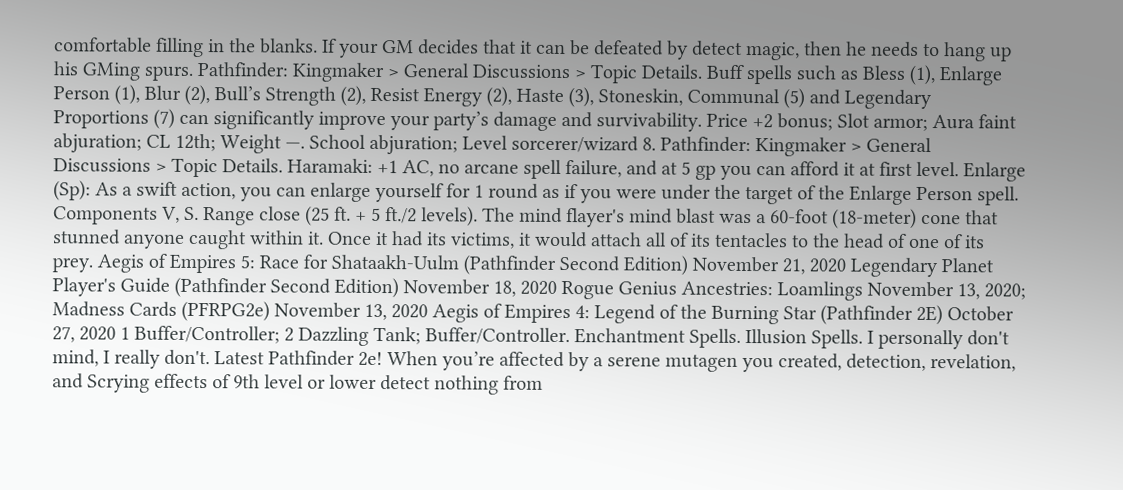comfortable filling in the blanks. If your GM decides that it can be defeated by detect magic, then he needs to hang up his GMing spurs. Pathfinder: Kingmaker > General Discussions > Topic Details. Buff spells such as Bless (1), Enlarge Person (1), Blur (2), Bull’s Strength (2), Resist Energy (2), Haste (3), Stoneskin, Communal (5) and Legendary Proportions (7) can significantly improve your party’s damage and survivability. Price +2 bonus; Slot armor; Aura faint abjuration; CL 12th; Weight —. School abjuration; Level sorcerer/wizard 8. Pathfinder: Kingmaker > General Discussions > Topic Details. Haramaki: +1 AC, no arcane spell failure, and at 5 gp you can afford it at first level. Enlarge (Sp): As a swift action, you can enlarge yourself for 1 round as if you were under the target of the Enlarge Person spell. Components V, S. Range close (25 ft. + 5 ft./2 levels). The mind flayer's mind blast was a 60‑foot (18‑meter) cone that stunned anyone caught within it. Once it had its victims, it would attach all of its tentacles to the head of one of its prey. Aegis of Empires 5: Race for Shataakh-Uulm (Pathfinder Second Edition) November 21, 2020 Legendary Planet Player's Guide (Pathfinder Second Edition) November 18, 2020 Rogue Genius Ancestries: Loamlings November 13, 2020; Madness Cards (PFRPG2e) November 13, 2020 Aegis of Empires 4: Legend of the Burning Star (Pathfinder 2E) October 27, 2020 1 Buffer/Controller; 2 Dazzling Tank; Buffer/Controller. Enchantment Spells. Illusion Spells. I personally don't mind, I really don't. Latest Pathfinder 2e! When you’re affected by a serene mutagen you created, detection, revelation, and Scrying effects of 9th level or lower detect nothing from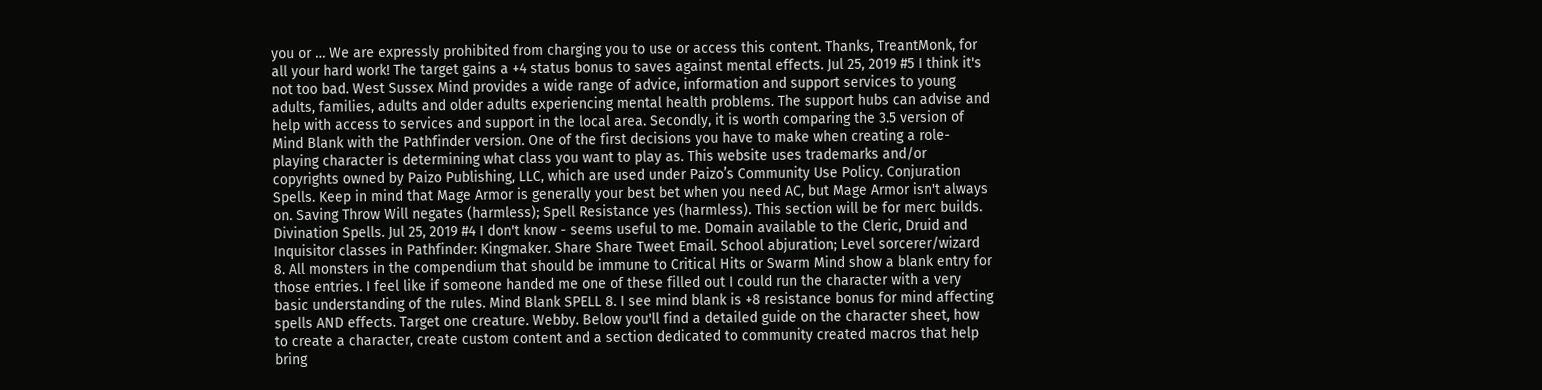you or … We are expressly prohibited from charging you to use or access this content. Thanks, TreantMonk, for all your hard work! The target gains a +4 status bonus to saves against mental effects. Jul 25, 2019 #5 I think it's not too bad. West Sussex Mind provides a wide range of advice, information and support services to young adults, families, adults and older adults experiencing mental health problems. The support hubs can advise and help with access to services and support in the local area. Secondly, it is worth comparing the 3.5 version of Mind Blank with the Pathfinder version. One of the first decisions you have to make when creating a role-playing character is determining what class you want to play as. This website uses trademarks and/or copyrights owned by Paizo Publishing, LLC, which are used under Paizo’s Community Use Policy. Conjuration Spells. Keep in mind that Mage Armor is generally your best bet when you need AC, but Mage Armor isn't always on. Saving Throw Will negates (harmless); Spell Resistance yes (harmless). This section will be for merc builds. Divination Spells. Jul 25, 2019 #4 I don't know - seems useful to me. Domain available to the Cleric, Druid and Inquisitor classes in Pathfinder: Kingmaker. Share Share Tweet Email. School abjuration; Level sorcerer/wizard 8. All monsters in the compendium that should be immune to Critical Hits or Swarm Mind show a blank entry for those entries. I feel like if someone handed me one of these filled out I could run the character with a very basic understanding of the rules. Mind Blank SPELL 8. I see mind blank is +8 resistance bonus for mind affecting spells AND effects. Target one creature. Webby. Below you'll find a detailed guide on the character sheet, how to create a character, create custom content and a section dedicated to community created macros that help bring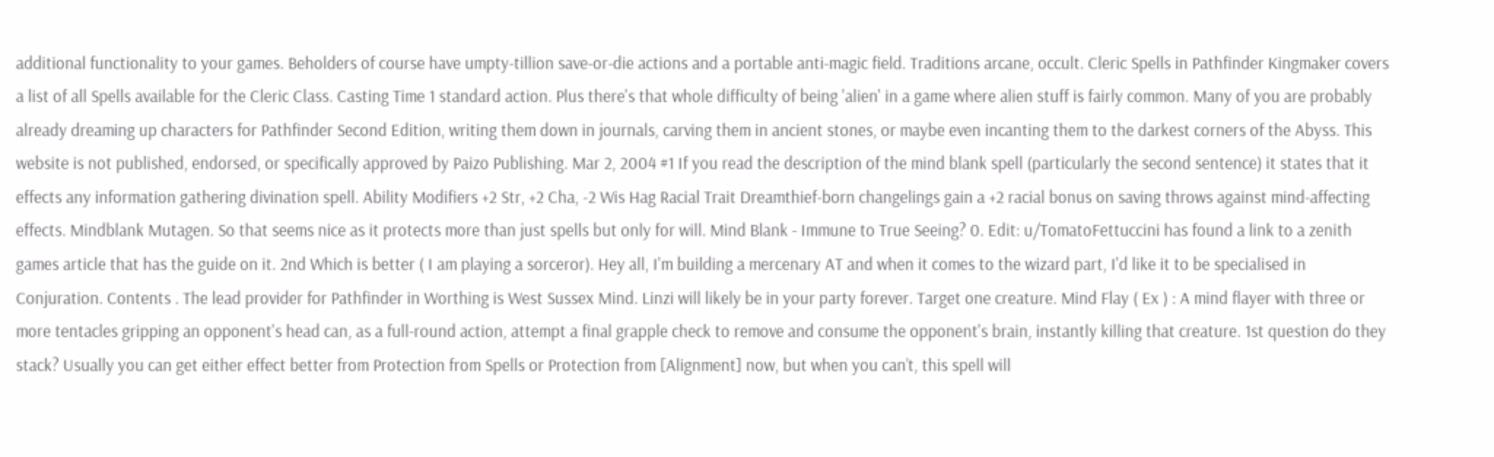additional functionality to your games. Beholders of course have umpty-tillion save-or-die actions and a portable anti-magic field. Traditions arcane, occult. Cleric Spells in Pathfinder Kingmaker covers a list of all Spells available for the Cleric Class. Casting Time 1 standard action. Plus there's that whole difficulty of being 'alien' in a game where alien stuff is fairly common. Many of you are probably already dreaming up characters for Pathfinder Second Edition, writing them down in journals, carving them in ancient stones, or maybe even incanting them to the darkest corners of the Abyss. This website is not published, endorsed, or specifically approved by Paizo Publishing. Mar 2, 2004 #1 If you read the description of the mind blank spell (particularly the second sentence) it states that it effects any information gathering divination spell. Ability Modifiers +2 Str, +2 Cha, -2 Wis Hag Racial Trait Dreamthief-born changelings gain a +2 racial bonus on saving throws against mind-affecting effects. Mindblank Mutagen. So that seems nice as it protects more than just spells but only for will. Mind Blank - Immune to True Seeing? 0. Edit: u/TomatoFettuccini has found a link to a zenith games article that has the guide on it. 2nd Which is better ( I am playing a sorceror). Hey all, I'm building a mercenary AT and when it comes to the wizard part, I'd like it to be specialised in Conjuration. Contents . The lead provider for Pathfinder in Worthing is West Sussex Mind. Linzi will likely be in your party forever. Target one creature. Mind Flay ( Ex ) : A mind flayer with three or more tentacles gripping an opponent's head can, as a full-round action, attempt a final grapple check to remove and consume the opponent's brain, instantly killing that creature. 1st question do they stack? Usually you can get either effect better from Protection from Spells or Protection from [Alignment] now, but when you can’t, this spell will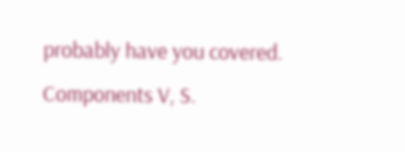probably have you covered. Components V, S.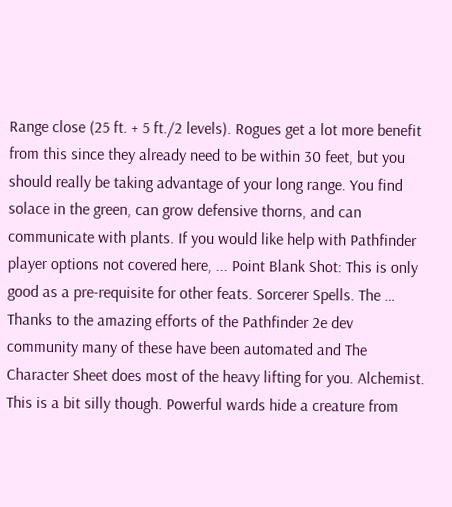Range close (25 ft. + 5 ft./2 levels). Rogues get a lot more benefit from this since they already need to be within 30 feet, but you should really be taking advantage of your long range. You find solace in the green, can grow defensive thorns, and can communicate with plants. If you would like help with Pathfinder player options not covered here, ... Point Blank Shot: This is only good as a pre-requisite for other feats. Sorcerer Spells. The … Thanks to the amazing efforts of the Pathfinder 2e dev community many of these have been automated and The Character Sheet does most of the heavy lifting for you. Alchemist. This is a bit silly though. Powerful wards hide a creature from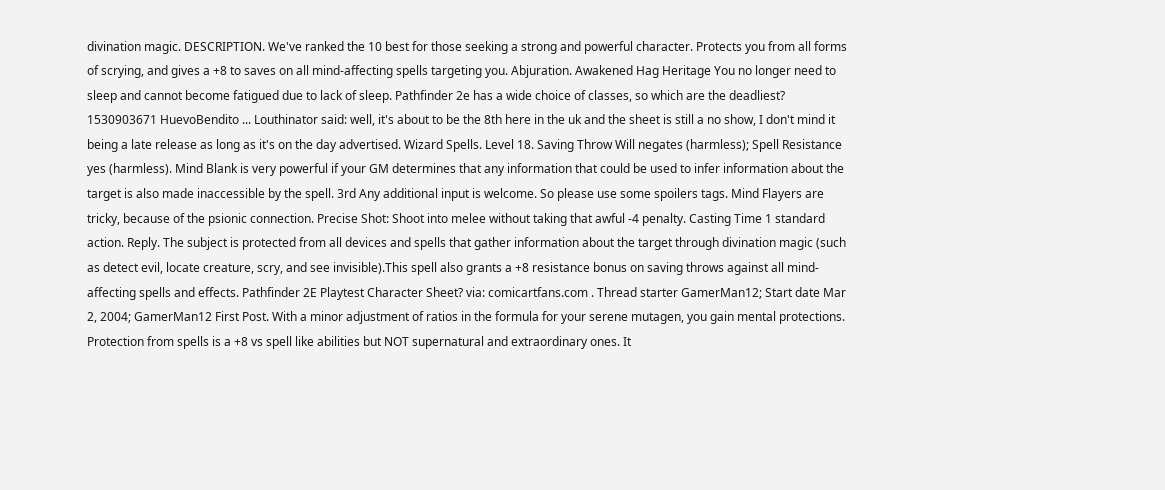divination magic. DESCRIPTION. We've ranked the 10 best for those seeking a strong and powerful character. Protects you from all forms of scrying, and gives a +8 to saves on all mind-affecting spells targeting you. Abjuration. Awakened Hag Heritage You no longer need to sleep and cannot become fatigued due to lack of sleep. Pathfinder 2e has a wide choice of classes, so which are the deadliest? 1530903671 HuevoBendito ... Louthinator said: well, it's about to be the 8th here in the uk and the sheet is still a no show, I don't mind it being a late release as long as it's on the day advertised. Wizard Spells. Level 18. Saving Throw Will negates (harmless); Spell Resistance yes (harmless). Mind Blank is very powerful if your GM determines that any information that could be used to infer information about the target is also made inaccessible by the spell. 3rd Any additional input is welcome. So please use some spoilers tags. Mind Flayers are tricky, because of the psionic connection. Precise Shot: Shoot into melee without taking that awful -4 penalty. Casting Time 1 standard action. Reply. The subject is protected from all devices and spells that gather information about the target through divination magic (such as detect evil, locate creature, scry, and see invisible).This spell also grants a +8 resistance bonus on saving throws against all mind-affecting spells and effects. Pathfinder 2E Playtest Character Sheet? via: comicartfans.com . Thread starter GamerMan12; Start date Mar 2, 2004; GamerMan12 First Post. With a minor adjustment of ratios in the formula for your serene mutagen, you gain mental protections. Protection from spells is a +8 vs spell like abilities but NOT supernatural and extraordinary ones. It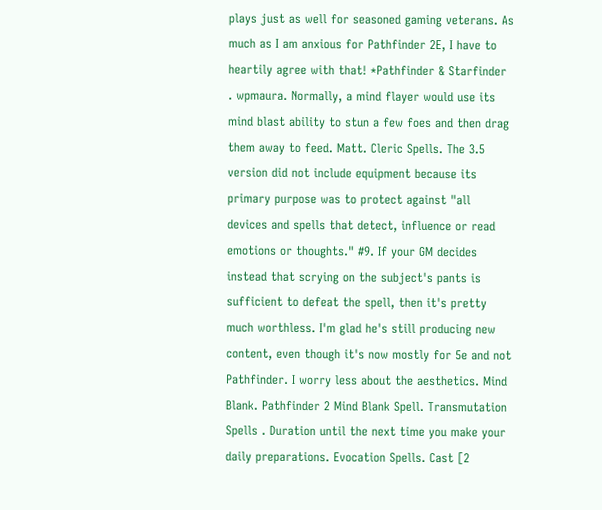plays just as well for seasoned gaming veterans. As much as I am anxious for Pathfinder 2E, I have to heartily agree with that! *Pathfinder & Starfinder . wpmaura. Normally, a mind flayer would use its mind blast ability to stun a few foes and then drag them away to feed. Matt. Cleric Spells. The 3.5 version did not include equipment because its primary purpose was to protect against "all devices and spells that detect, influence or read emotions or thoughts." #9. If your GM decides instead that scrying on the subject's pants is sufficient to defeat the spell, then it's pretty much worthless. I'm glad he's still producing new content, even though it's now mostly for 5e and not Pathfinder. I worry less about the aesthetics. Mind Blank. Pathfinder 2 Mind Blank Spell. Transmutation Spells . Duration until the next time you make your daily preparations. Evocation Spells. Cast [2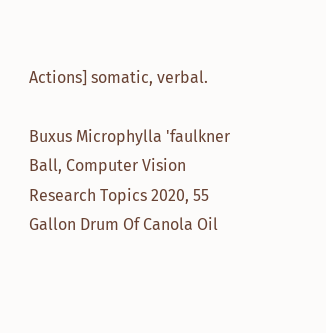Actions] somatic, verbal.

Buxus Microphylla 'faulkner Ball, Computer Vision Research Topics 2020, 55 Gallon Drum Of Canola Oil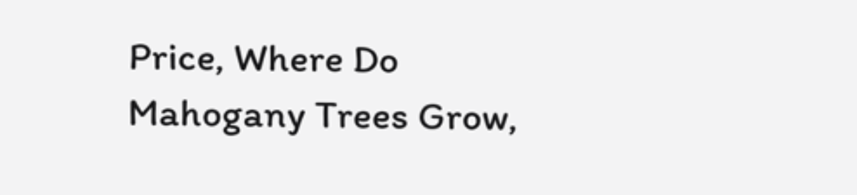Price, Where Do Mahogany Trees Grow,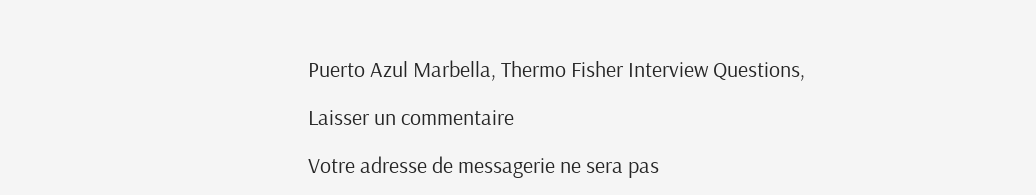Puerto Azul Marbella, Thermo Fisher Interview Questions,

Laisser un commentaire

Votre adresse de messagerie ne sera pas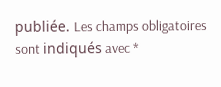publiée. Les champs obligatoires sont indiqués avec *